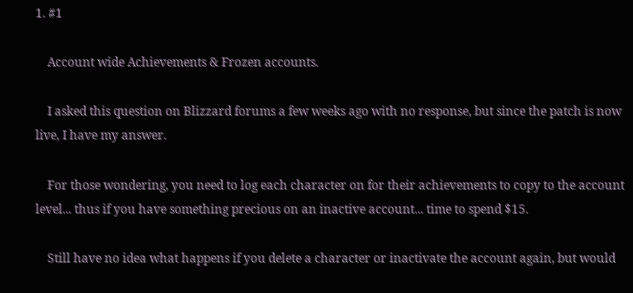1. #1

    Account wide Achievements & Frozen accounts.

    I asked this question on Blizzard forums a few weeks ago with no response, but since the patch is now live, I have my answer.

    For those wondering, you need to log each character on for their achievements to copy to the account level... thus if you have something precious on an inactive account... time to spend $15.

    Still have no idea what happens if you delete a character or inactivate the account again, but would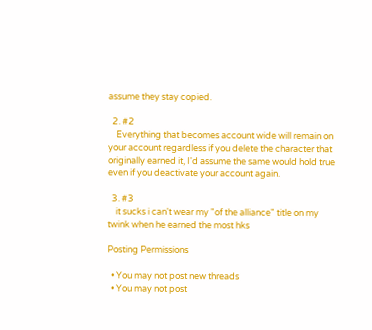assume they stay copied.

  2. #2
    Everything that becomes account wide will remain on your account regardless if you delete the character that originally earned it, I'd assume the same would hold true even if you deactivate your account again.

  3. #3
    it sucks i can't wear my "of the alliance" title on my twink when he earned the most hks

Posting Permissions

  • You may not post new threads
  • You may not post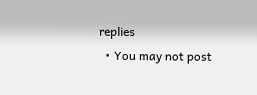replies
  • You may not post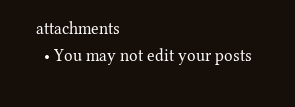attachments
  • You may not edit your posts